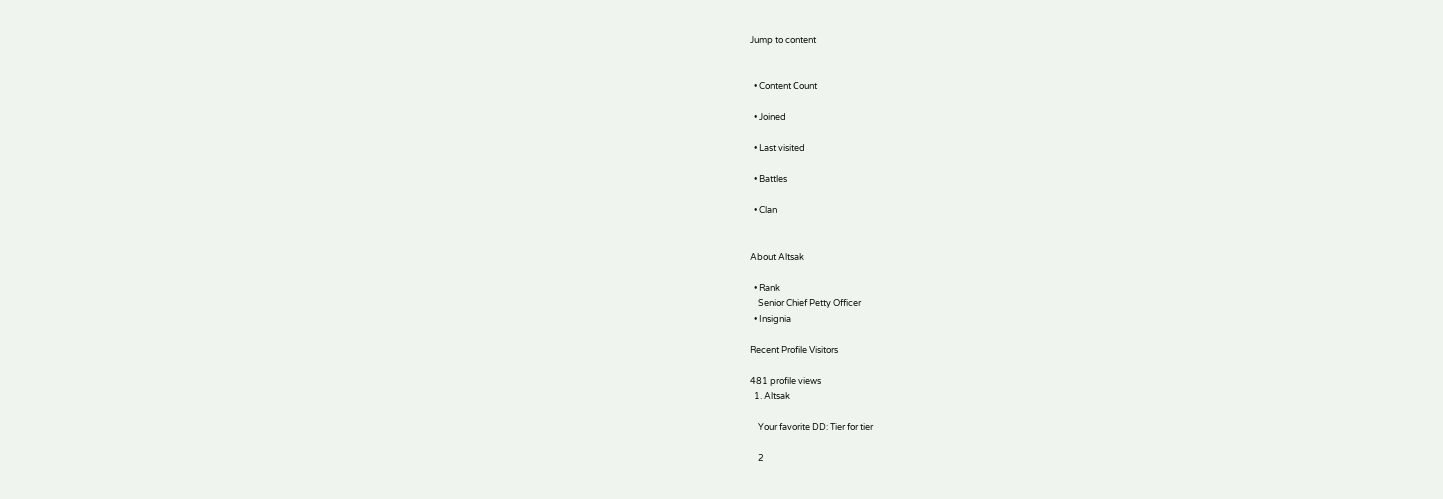Jump to content


  • Content Сount

  • Joined

  • Last visited

  • Battles

  • Clan


About Altsak

  • Rank
    Senior Chief Petty Officer
  • Insignia

Recent Profile Visitors

481 profile views
  1. Altsak

    Your favorite DD: Tier for tier

    2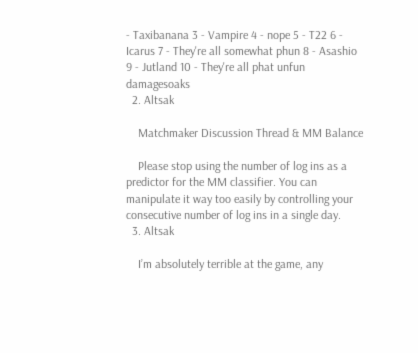- Taxibanana 3 - Vampire 4 - nope 5 - T22 6 - Icarus 7 - They're all somewhat phun 8 - Asashio 9 - Jutland 10 - They're all phat unfun damagesoaks
  2. Altsak

    Matchmaker Discussion Thread & MM Balance

    Please stop using the number of log ins as a predictor for the MM classifier. You can manipulate it way too easily by controlling your consecutive number of log ins in a single day.
  3. Altsak

    I’m absolutely terrible at the game, any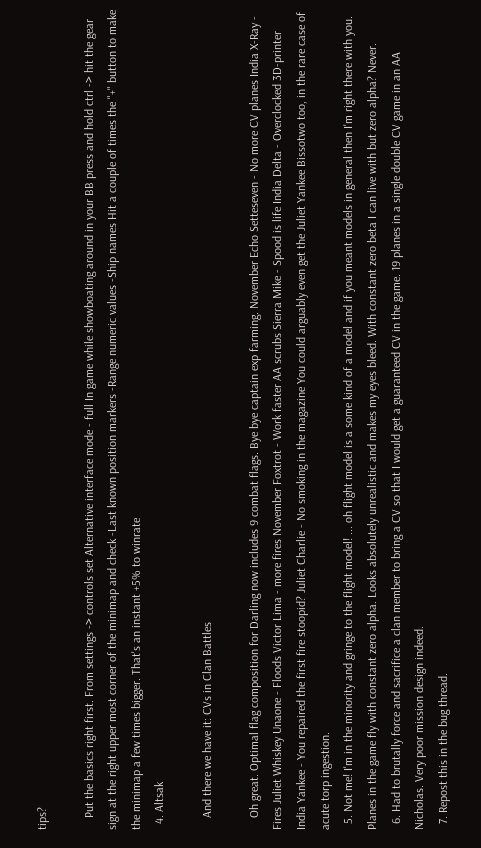tips?

    Put the basics right first. From settings -> controls set Alternative interface mode - full In game while showboating around in your BB press and hold ctrl -> hit the gear sign at the right upper most corner of the minimap and check -Last known position markers -Range numeric values -Ship names Hit a couple of times the "+" button to make the minimap a few times bigger. That's an instant +5% to winrate
  4. Altsak

    And there we have it: CVs in Clan Battles

    Oh great. Optimal flag composition for Darling now includes 9 combat flags. Bye bye captain exp farming. November Echo Setteseven - No more CV planes India X-Ray - Fires Juliet Whiskey Unaone - Floods Victor Lima - more fires November Foxtrot - Work faster AA scrubs Sierra Mike - Spood is life India Delta - Overclocked 3D-printer India Yankee - You repaired the first fire stoopid? Juliet Charlie - No smoking in the magazine You could arguably even get the Juliet Yankee Bissotwo too, in the rare case of acute torp ingestion.
  5. Not me! I'm in the minority and gringe to the flight model! ... oh flight model is a some kind of a model and if you meant models in general then I'm right there with you. Planes in the game fly with constant zero alpha. Looks absolutely unrealistic and makes my eyes bleed. With constant zero beta I can live with but zero alpha? Never.
  6. Had to brutally force and sacrifice a clan member to bring a CV so that I would get a guaranteed CV in the game. 19 planes in a single double CV game in an AA Nicholas. Very poor mission design indeed.
  7. Repost this in the bug thread.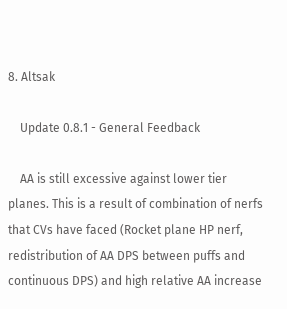8. Altsak

    Update 0.8.1 - General Feedback

    AA is still excessive against lower tier planes. This is a result of combination of nerfs that CVs have faced (Rocket plane HP nerf, redistribution of AA DPS between puffs and continuous DPS) and high relative AA increase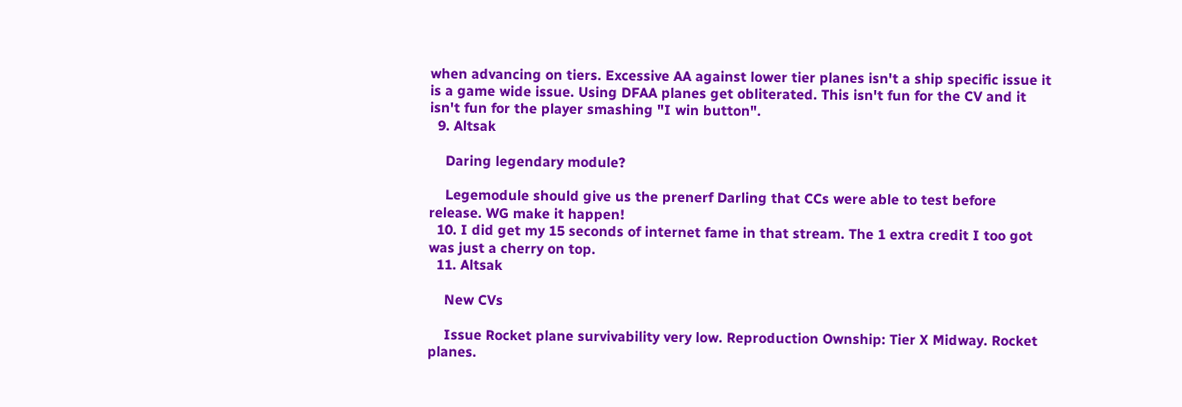when advancing on tiers. Excessive AA against lower tier planes isn't a ship specific issue it is a game wide issue. Using DFAA planes get obliterated. This isn't fun for the CV and it isn't fun for the player smashing "I win button".
  9. Altsak

    Daring legendary module?

    Legemodule should give us the prenerf Darling that CCs were able to test before release. WG make it happen!
  10. I did get my 15 seconds of internet fame in that stream. The 1 extra credit I too got was just a cherry on top.
  11. Altsak

    New CVs

    Issue Rocket plane survivability very low. Reproduction Ownship: Tier X Midway. Rocket planes.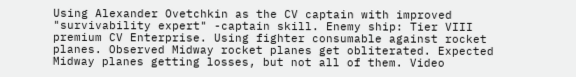Using Alexander Ovetchkin as the CV captain with improved "survivability expert" -captain skill. Enemy ship: Tier VIII premium CV Enterprise. Using fighter consumable against rocket planes. Observed Midway rocket planes get obliterated. Expected Midway planes getting losses, but not all of them. Video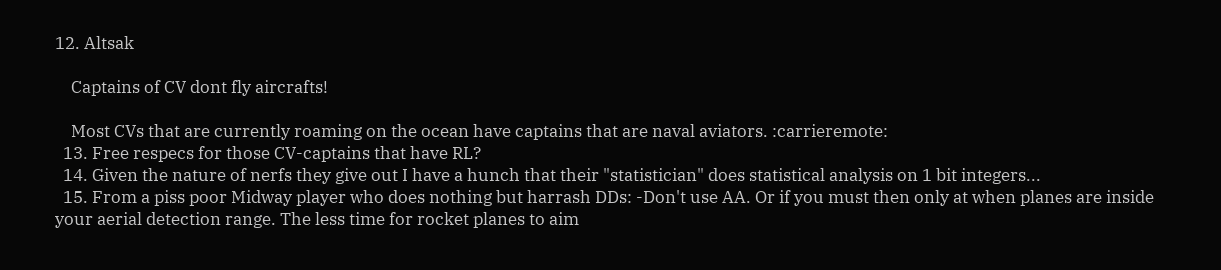12. Altsak

    Captains of CV dont fly aircrafts!

    Most CVs that are currently roaming on the ocean have captains that are naval aviators. :carrieremote:
  13. Free respecs for those CV-captains that have RL?
  14. Given the nature of nerfs they give out I have a hunch that their "statistician" does statistical analysis on 1 bit integers...
  15. From a piss poor Midway player who does nothing but harrash DDs: -Don't use AA. Or if you must then only at when planes are inside your aerial detection range. The less time for rocket planes to aim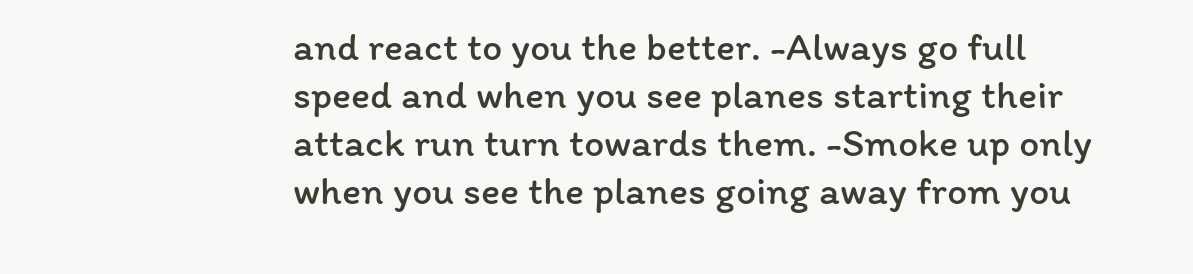and react to you the better. -Always go full speed and when you see planes starting their attack run turn towards them. -Smoke up only when you see the planes going away from you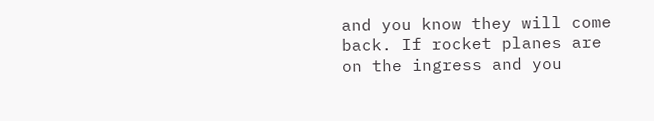and you know they will come back. If rocket planes are on the ingress and you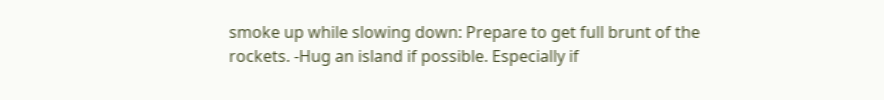smoke up while slowing down: Prepare to get full brunt of the rockets. -Hug an island if possible. Especially if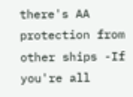there's AA protection from other ships -If you're all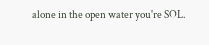alone in the open water you're SOL.